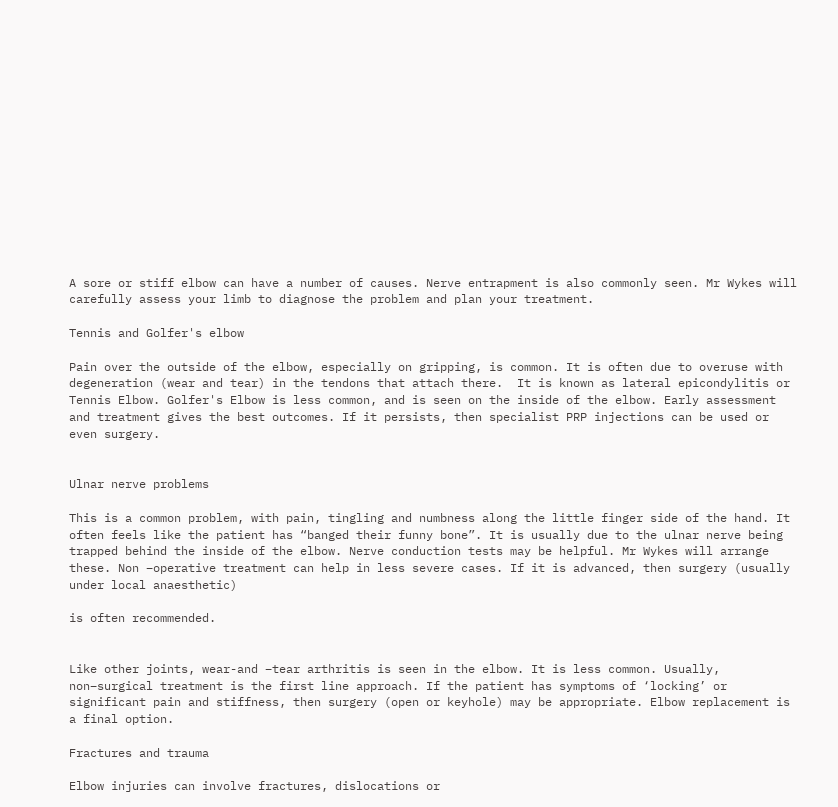A sore or stiff elbow can have a number of causes. Nerve entrapment is also commonly seen. Mr Wykes will carefully assess your limb to diagnose the problem and plan your treatment.

Tennis and Golfer's elbow

Pain over the outside of the elbow, especially on gripping, is common. It is often due to overuse with degeneration (wear and tear) in the tendons that attach there.  It is known as lateral epicondylitis or Tennis Elbow. Golfer's Elbow is less common, and is seen on the inside of the elbow. Early assessment and treatment gives the best outcomes. If it persists, then specialist PRP injections can be used or even surgery.


Ulnar nerve problems

This is a common problem, with pain, tingling and numbness along the little finger side of the hand. It often feels like the patient has “banged their funny bone”. It is usually due to the ulnar nerve being trapped behind the inside of the elbow. Nerve conduction tests may be helpful. Mr Wykes will arrange these. Non –operative treatment can help in less severe cases. If it is advanced, then surgery (usually under local anaesthetic)

is often recommended.


Like other joints, wear-and –tear arthritis is seen in the elbow. It is less common. Usually, non–surgical treatment is the first line approach. If the patient has symptoms of ‘locking’ or significant pain and stiffness, then surgery (open or keyhole) may be appropriate. Elbow replacement is a final option.

Fractures and trauma

Elbow injuries can involve fractures, dislocations or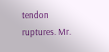tendon ruptures. Mr.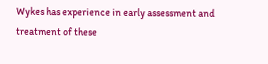Wykes has experience in early assessment and treatment of these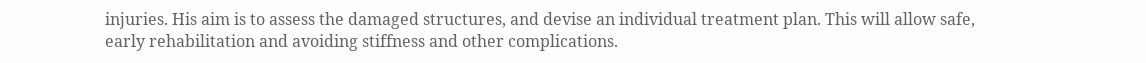injuries. His aim is to assess the damaged structures, and devise an individual treatment plan. This will allow safe, early rehabilitation and avoiding stiffness and other complications.